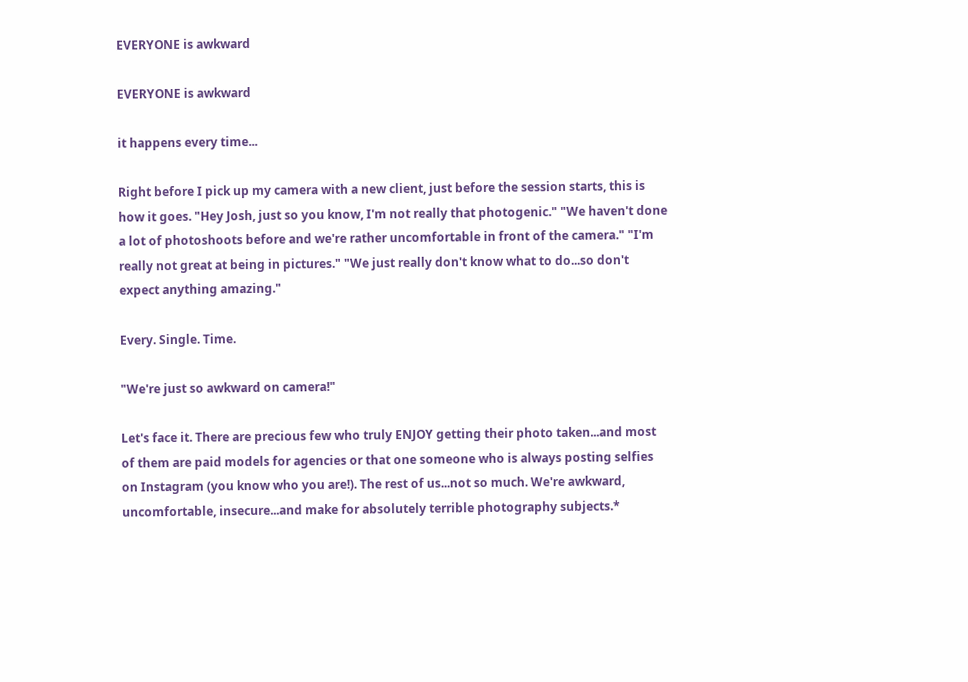EVERYONE is awkward

EVERYONE is awkward

it happens every time...

Right before I pick up my camera with a new client, just before the session starts, this is how it goes. "Hey Josh, just so you know, I'm not really that photogenic." "We haven't done a lot of photoshoots before and we're rather uncomfortable in front of the camera." "I'm really not great at being in pictures." "We just really don't know what to do...so don't expect anything amazing."

Every. Single. Time.

"We're just so awkward on camera!"

Let's face it. There are precious few who truly ENJOY getting their photo taken...and most of them are paid models for agencies or that one someone who is always posting selfies on Instagram (you know who you are!). The rest of us...not so much. We're awkward, uncomfortable, insecure...and make for absolutely terrible photography subjects.*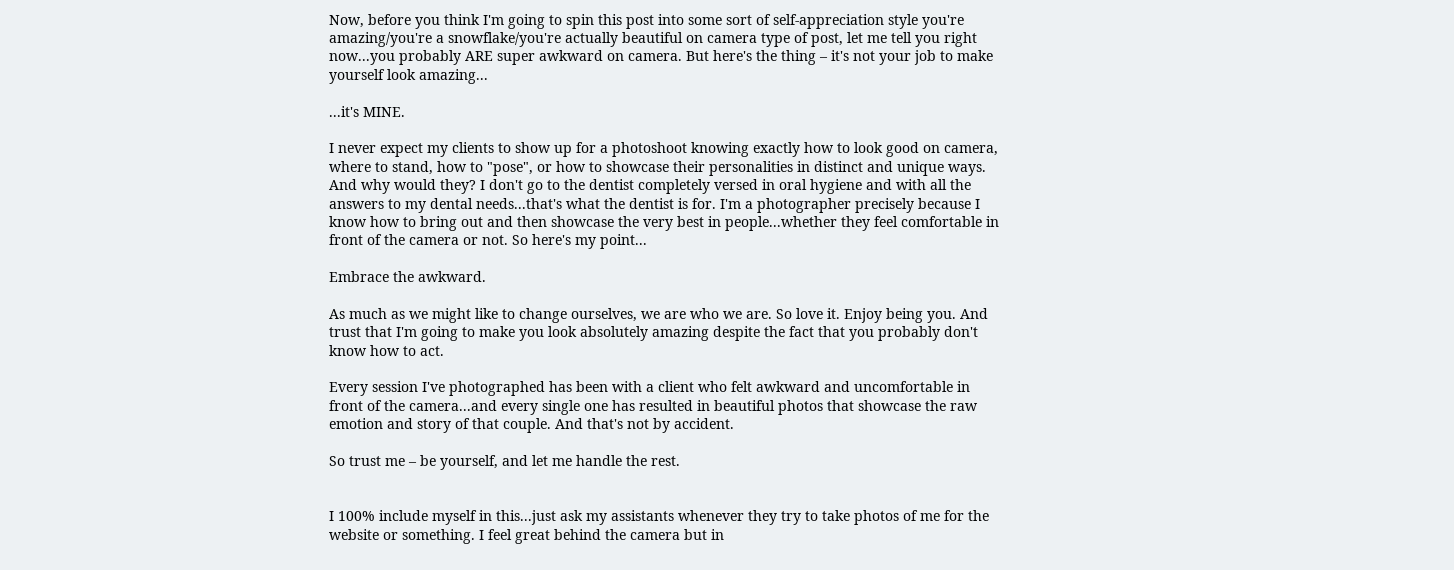Now, before you think I'm going to spin this post into some sort of self-appreciation style you're amazing/you're a snowflake/you're actually beautiful on camera type of post, let me tell you right now...you probably ARE super awkward on camera. But here's the thing – it's not your job to make yourself look amazing...

...it's MINE.

I never expect my clients to show up for a photoshoot knowing exactly how to look good on camera, where to stand, how to "pose", or how to showcase their personalities in distinct and unique ways. And why would they? I don't go to the dentist completely versed in oral hygiene and with all the answers to my dental needs...that's what the dentist is for. I'm a photographer precisely because I know how to bring out and then showcase the very best in people...whether they feel comfortable in front of the camera or not. So here's my point...

Embrace the awkward.

As much as we might like to change ourselves, we are who we are. So love it. Enjoy being you. And trust that I'm going to make you look absolutely amazing despite the fact that you probably don't know how to act.

Every session I've photographed has been with a client who felt awkward and uncomfortable in front of the camera...and every single one has resulted in beautiful photos that showcase the raw emotion and story of that couple. And that's not by accident.

So trust me – be yourself, and let me handle the rest.


I 100% include myself in this...just ask my assistants whenever they try to take photos of me for the website or something. I feel great behind the camera but in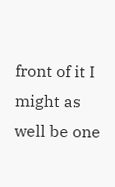front of it I might as well be one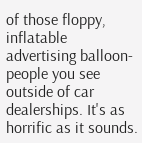of those floppy, inflatable advertising balloon-people you see outside of car dealerships. It's as horrific as it sounds.